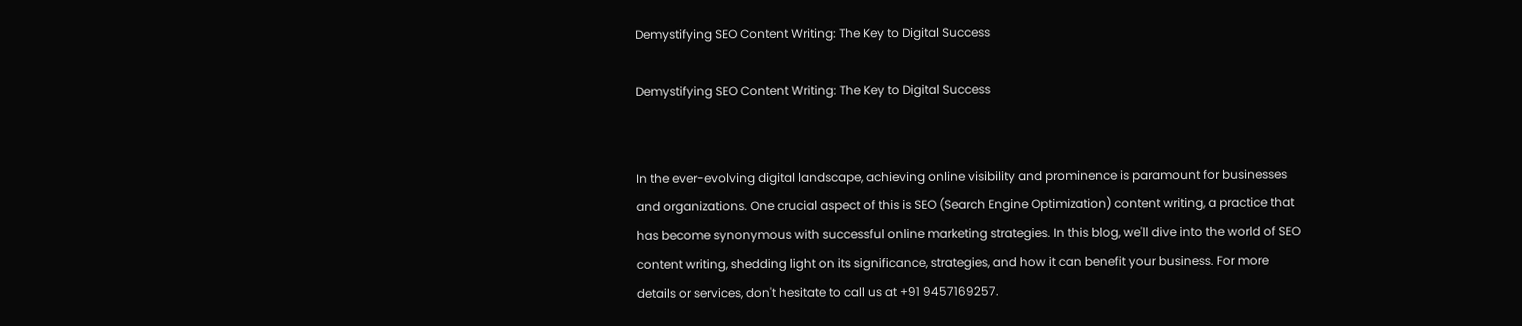Demystifying SEO Content Writing: The Key to Digital Success

Demystifying SEO Content Writing: The Key to Digital Success


In the ever-evolving digital landscape, achieving online visibility and prominence is paramount for businesses and organizations. One crucial aspect of this is SEO (Search Engine Optimization) content writing, a practice that has become synonymous with successful online marketing strategies. In this blog, we'll dive into the world of SEO content writing, shedding light on its significance, strategies, and how it can benefit your business. For more details or services, don't hesitate to call us at +91 9457169257.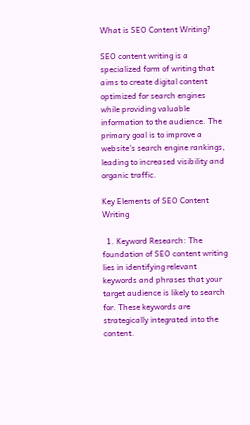What is SEO Content Writing?

SEO content writing is a specialized form of writing that aims to create digital content optimized for search engines while providing valuable information to the audience. The primary goal is to improve a website's search engine rankings, leading to increased visibility and organic traffic.

Key Elements of SEO Content Writing

  1. Keyword Research: The foundation of SEO content writing lies in identifying relevant keywords and phrases that your target audience is likely to search for. These keywords are strategically integrated into the content.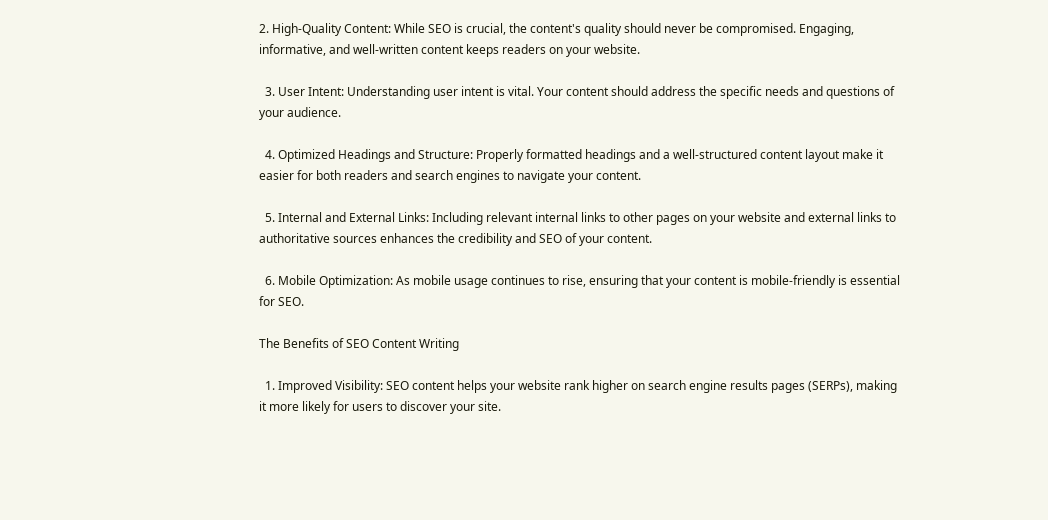2. High-Quality Content: While SEO is crucial, the content's quality should never be compromised. Engaging, informative, and well-written content keeps readers on your website.

  3. User Intent: Understanding user intent is vital. Your content should address the specific needs and questions of your audience.

  4. Optimized Headings and Structure: Properly formatted headings and a well-structured content layout make it easier for both readers and search engines to navigate your content.

  5. Internal and External Links: Including relevant internal links to other pages on your website and external links to authoritative sources enhances the credibility and SEO of your content.

  6. Mobile Optimization: As mobile usage continues to rise, ensuring that your content is mobile-friendly is essential for SEO.

The Benefits of SEO Content Writing

  1. Improved Visibility: SEO content helps your website rank higher on search engine results pages (SERPs), making it more likely for users to discover your site.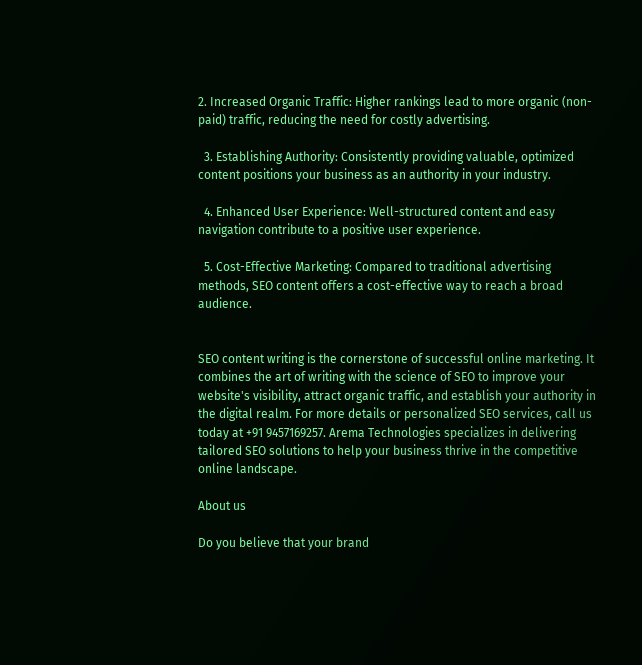2. Increased Organic Traffic: Higher rankings lead to more organic (non-paid) traffic, reducing the need for costly advertising.

  3. Establishing Authority: Consistently providing valuable, optimized content positions your business as an authority in your industry.

  4. Enhanced User Experience: Well-structured content and easy navigation contribute to a positive user experience.

  5. Cost-Effective Marketing: Compared to traditional advertising methods, SEO content offers a cost-effective way to reach a broad audience.


SEO content writing is the cornerstone of successful online marketing. It combines the art of writing with the science of SEO to improve your website's visibility, attract organic traffic, and establish your authority in the digital realm. For more details or personalized SEO services, call us today at +91 9457169257. Arema Technologies specializes in delivering tailored SEO solutions to help your business thrive in the competitive online landscape.

About us

Do you believe that your brand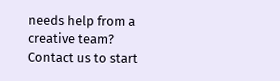needs help from a creative team? Contact us to start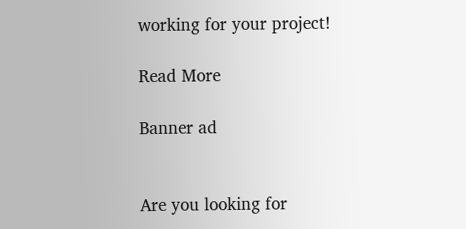working for your project!

Read More

Banner ad


Are you looking for